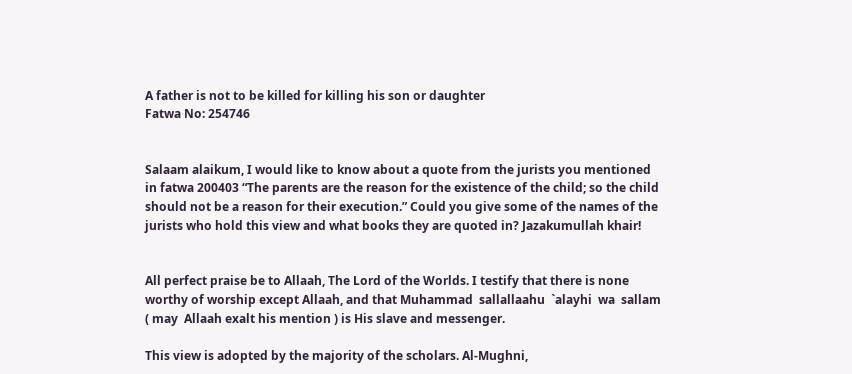A father is not to be killed for killing his son or daughter
Fatwa No: 254746


Salaam alaikum, I would like to know about a quote from the jurists you mentioned in fatwa 200403 “The parents are the reason for the existence of the child; so the child should not be a reason for their execution.” Could you give some of the names of the jurists who hold this view and what books they are quoted in? Jazakumullah khair!


All perfect praise be to Allaah, The Lord of the Worlds. I testify that there is none worthy of worship except Allaah, and that Muhammad  sallallaahu  `alayhi  wa  sallam ( may  Allaah exalt his mention ) is His slave and messenger.

This view is adopted by the majority of the scholars. Al-Mughni,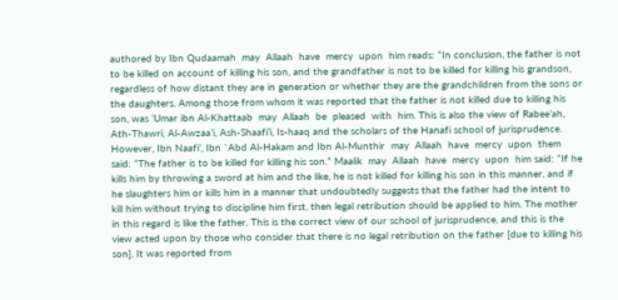authored by Ibn Qudaamah  may  Allaah  have  mercy  upon  him reads: “In conclusion, the father is not to be killed on account of killing his son, and the grandfather is not to be killed for killing his grandson, regardless of how distant they are in generation or whether they are the grandchildren from the sons or the daughters. Among those from whom it was reported that the father is not killed due to killing his son, was ‘Umar ibn Al-Khattaab  may  Allaah  be  pleased  with  him. This is also the view of Rabee’ah, Ath-Thawri, Al-Awzaa’i, Ash-Shaafi’i, Is-haaq and the scholars of the Hanafi school of jurisprudence. However, Ibn Naafi’, Ibn `Abd Al-Hakam and Ibn Al-Munthir  may  Allaah  have  mercy  upon  them said: “The father is to be killed for killing his son.” Maalik  may  Allaah  have  mercy  upon  him said: “If he kills him by throwing a sword at him and the like, he is not killed for killing his son in this manner, and if he slaughters him or kills him in a manner that undoubtedly suggests that the father had the intent to kill him without trying to discipline him first, then legal retribution should be applied to him. The mother in this regard is like the father. This is the correct view of our school of jurisprudence, and this is the view acted upon by those who consider that there is no legal retribution on the father [due to killing his son]. It was reported from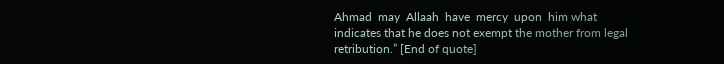Ahmad  may  Allaah  have  mercy  upon  him what indicates that he does not exempt the mother from legal retribution.” [End of quote]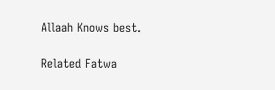Allaah Knows best.

Related Fatwa